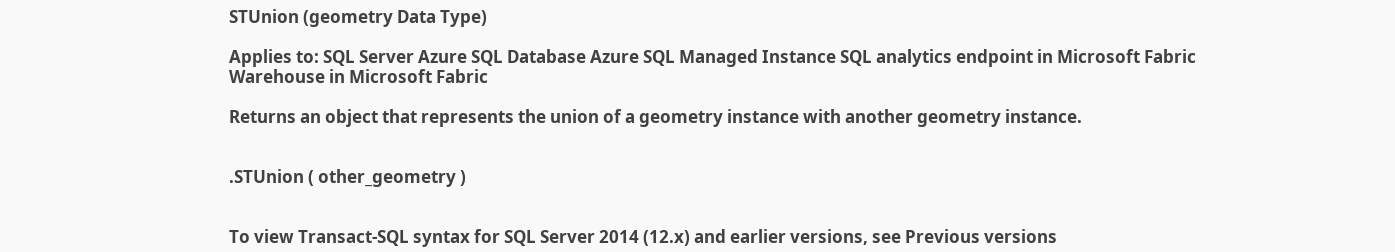STUnion (geometry Data Type)

Applies to: SQL Server Azure SQL Database Azure SQL Managed Instance SQL analytics endpoint in Microsoft Fabric Warehouse in Microsoft Fabric

Returns an object that represents the union of a geometry instance with another geometry instance.


.STUnion ( other_geometry )


To view Transact-SQL syntax for SQL Server 2014 (12.x) and earlier versions, see Previous versions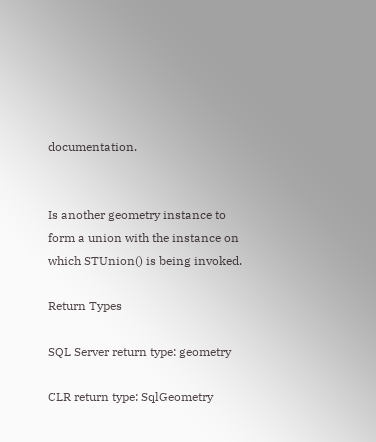documentation.


Is another geometry instance to form a union with the instance on which STUnion() is being invoked.

Return Types

SQL Server return type: geometry

CLR return type: SqlGeometry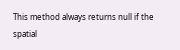This method always returns null if the spatial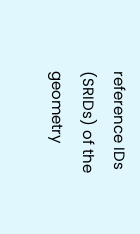reference IDs (SRIDs) of the geometry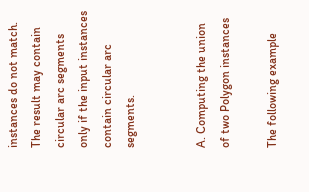instances do not match. The result may contain circular arc segments only if the input instances contain circular arc segments.


A. Computing the union of two Polygon instances

The following example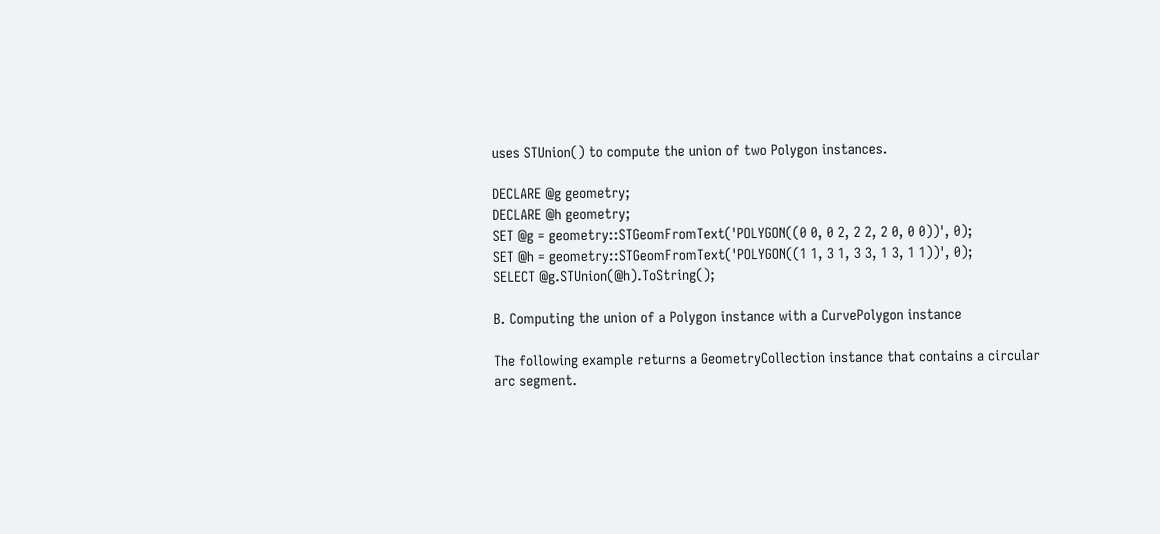uses STUnion() to compute the union of two Polygon instances.

DECLARE @g geometry;
DECLARE @h geometry;
SET @g = geometry::STGeomFromText('POLYGON((0 0, 0 2, 2 2, 2 0, 0 0))', 0);
SET @h = geometry::STGeomFromText('POLYGON((1 1, 3 1, 3 3, 1 3, 1 1))', 0);
SELECT @g.STUnion(@h).ToString();

B. Computing the union of a Polygon instance with a CurvePolygon instance

The following example returns a GeometryCollection instance that contains a circular arc segment.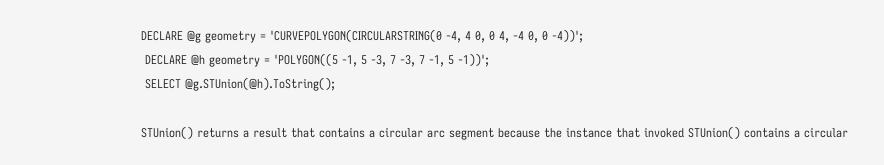DECLARE @g geometry = 'CURVEPOLYGON(CIRCULARSTRING(0 -4, 4 0, 0 4, -4 0, 0 -4))';
 DECLARE @h geometry = 'POLYGON((5 -1, 5 -3, 7 -3, 7 -1, 5 -1))';
 SELECT @g.STUnion(@h).ToString();

STUnion() returns a result that contains a circular arc segment because the instance that invoked STUnion() contains a circular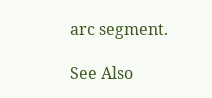arc segment.

See Also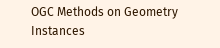OGC Methods on Geometry Instances